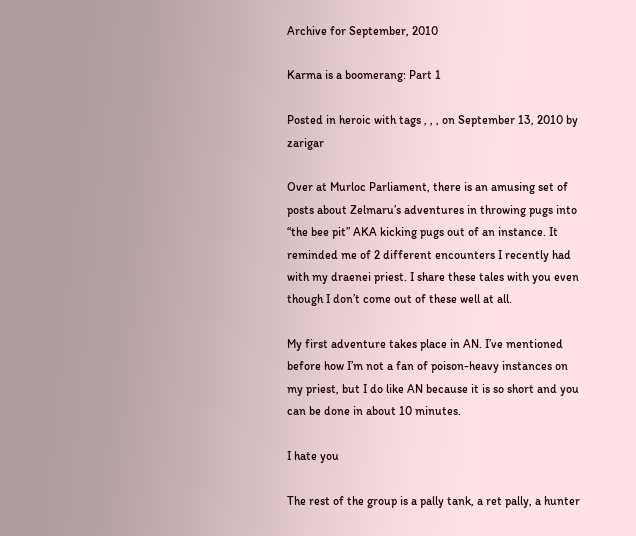Archive for September, 2010

Karma is a boomerang: Part 1

Posted in heroic with tags , , , on September 13, 2010 by zarigar

Over at Murloc Parliament, there is an amusing set of posts about Zelmaru’s adventures in throwing pugs into “the bee pit” AKA kicking pugs out of an instance. It reminded me of 2 different encounters I recently had with my draenei priest. I share these tales with you even though I don’t come out of these well at all.

My first adventure takes place in AN. I’ve mentioned before how I’m not a fan of poison-heavy instances on my priest, but I do like AN because it is so short and you can be done in about 10 minutes.

I hate you

The rest of the group is a pally tank, a ret pally, a hunter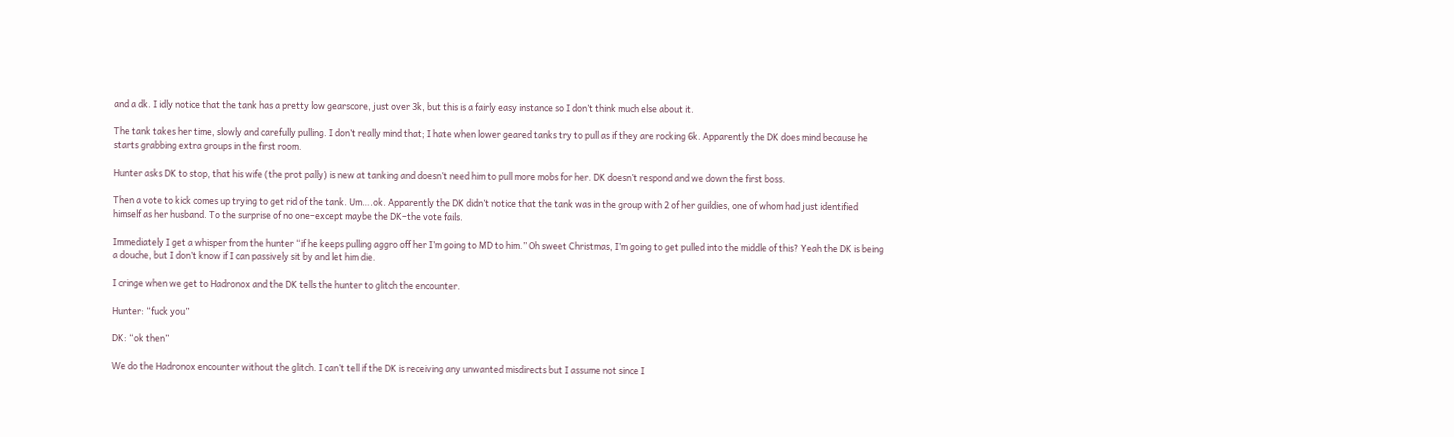and a dk. I idly notice that the tank has a pretty low gearscore, just over 3k, but this is a fairly easy instance so I don’t think much else about it.

The tank takes her time, slowly and carefully pulling. I don’t really mind that; I hate when lower geared tanks try to pull as if they are rocking 6k. Apparently the DK does mind because he starts grabbing extra groups in the first room.

Hunter asks DK to stop, that his wife (the prot pally) is new at tanking and doesn’t need him to pull more mobs for her. DK doesn’t respond and we down the first boss.

Then a vote to kick comes up trying to get rid of the tank. Um….ok. Apparently the DK didn’t notice that the tank was in the group with 2 of her guildies, one of whom had just identified himself as her husband. To the surprise of no one–except maybe the DK–the vote fails.

Immediately I get a whisper from the hunter “if he keeps pulling aggro off her I’m going to MD to him.” Oh sweet Christmas, I’m going to get pulled into the middle of this? Yeah the DK is being a douche, but I don’t know if I can passively sit by and let him die.

I cringe when we get to Hadronox and the DK tells the hunter to glitch the encounter.

Hunter: “fuck you”

DK: “ok then”

We do the Hadronox encounter without the glitch. I can’t tell if the DK is receiving any unwanted misdirects but I assume not since I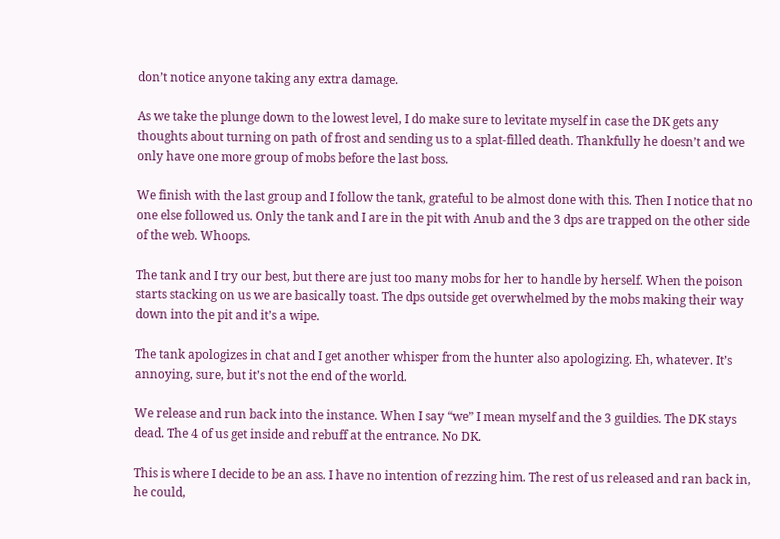don’t notice anyone taking any extra damage.

As we take the plunge down to the lowest level, I do make sure to levitate myself in case the DK gets any thoughts about turning on path of frost and sending us to a splat-filled death. Thankfully he doesn’t and we only have one more group of mobs before the last boss.

We finish with the last group and I follow the tank, grateful to be almost done with this. Then I notice that no one else followed us. Only the tank and I are in the pit with Anub and the 3 dps are trapped on the other side of the web. Whoops.

The tank and I try our best, but there are just too many mobs for her to handle by herself. When the poison starts stacking on us we are basically toast. The dps outside get overwhelmed by the mobs making their way down into the pit and it’s a wipe.

The tank apologizes in chat and I get another whisper from the hunter also apologizing. Eh, whatever. It’s annoying, sure, but it’s not the end of the world.

We release and run back into the instance. When I say “we” I mean myself and the 3 guildies. The DK stays dead. The 4 of us get inside and rebuff at the entrance. No DK.

This is where I decide to be an ass. I have no intention of rezzing him. The rest of us released and ran back in, he could,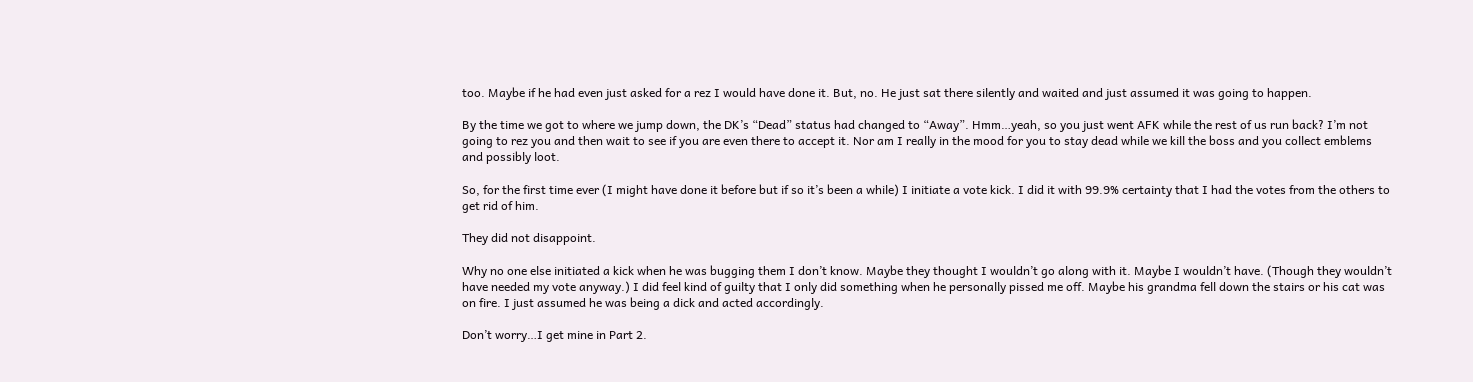too. Maybe if he had even just asked for a rez I would have done it. But, no. He just sat there silently and waited and just assumed it was going to happen.

By the time we got to where we jump down, the DK’s “Dead” status had changed to “Away”. Hmm…yeah, so you just went AFK while the rest of us run back? I’m not going to rez you and then wait to see if you are even there to accept it. Nor am I really in the mood for you to stay dead while we kill the boss and you collect emblems and possibly loot.

So, for the first time ever (I might have done it before but if so it’s been a while) I initiate a vote kick. I did it with 99.9% certainty that I had the votes from the others to get rid of him.

They did not disappoint.

Why no one else initiated a kick when he was bugging them I don’t know. Maybe they thought I wouldn’t go along with it. Maybe I wouldn’t have. (Though they wouldn’t have needed my vote anyway.) I did feel kind of guilty that I only did something when he personally pissed me off. Maybe his grandma fell down the stairs or his cat was on fire. I just assumed he was being a dick and acted accordingly.

Don’t worry…I get mine in Part 2.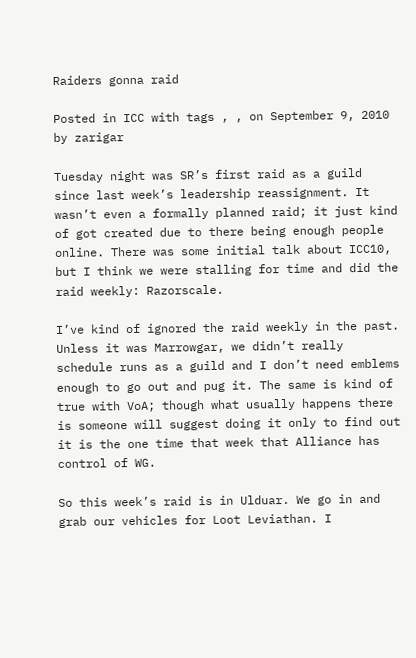Raiders gonna raid

Posted in ICC with tags , , on September 9, 2010 by zarigar

Tuesday night was SR’s first raid as a guild since last week’s leadership reassignment. It wasn’t even a formally planned raid; it just kind of got created due to there being enough people online. There was some initial talk about ICC10, but I think we were stalling for time and did the raid weekly: Razorscale.

I’ve kind of ignored the raid weekly in the past. Unless it was Marrowgar, we didn’t really schedule runs as a guild and I don’t need emblems enough to go out and pug it. The same is kind of true with VoA; though what usually happens there is someone will suggest doing it only to find out it is the one time that week that Alliance has control of WG.

So this week’s raid is in Ulduar. We go in and grab our vehicles for Loot Leviathan. I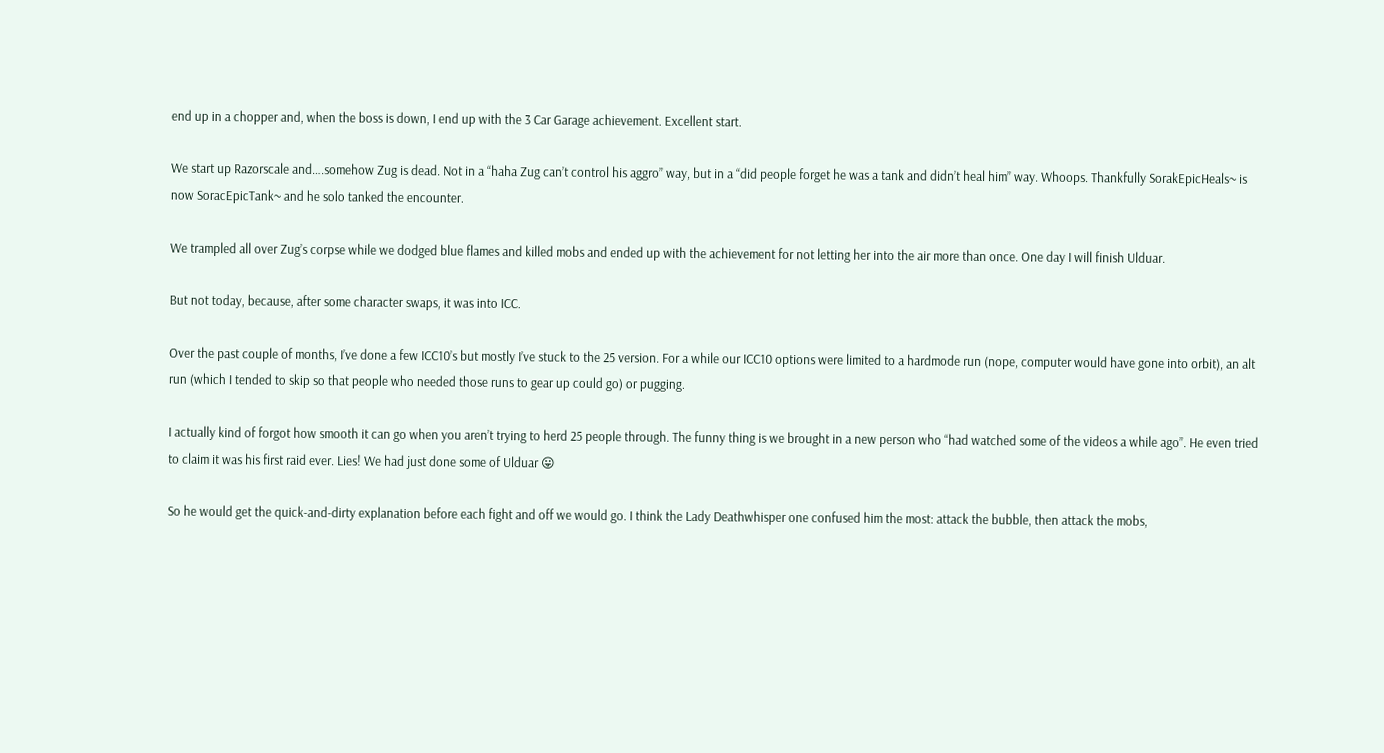end up in a chopper and, when the boss is down, I end up with the 3 Car Garage achievement. Excellent start.

We start up Razorscale and….somehow Zug is dead. Not in a “haha Zug can’t control his aggro” way, but in a “did people forget he was a tank and didn’t heal him” way. Whoops. Thankfully SorakEpicHeals~ is now SoracEpicTank~ and he solo tanked the encounter.

We trampled all over Zug’s corpse while we dodged blue flames and killed mobs and ended up with the achievement for not letting her into the air more than once. One day I will finish Ulduar.

But not today, because, after some character swaps, it was into ICC.

Over the past couple of months, I’ve done a few ICC10’s but mostly I’ve stuck to the 25 version. For a while our ICC10 options were limited to a hardmode run (nope, computer would have gone into orbit), an alt run (which I tended to skip so that people who needed those runs to gear up could go) or pugging.

I actually kind of forgot how smooth it can go when you aren’t trying to herd 25 people through. The funny thing is we brought in a new person who “had watched some of the videos a while ago”. He even tried to claim it was his first raid ever. Lies! We had just done some of Ulduar 😛

So he would get the quick-and-dirty explanation before each fight and off we would go. I think the Lady Deathwhisper one confused him the most: attack the bubble, then attack the mobs,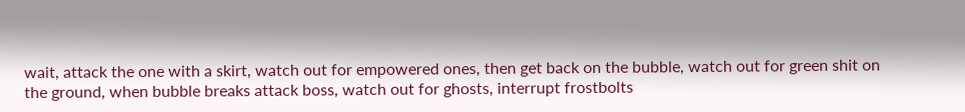wait, attack the one with a skirt, watch out for empowered ones, then get back on the bubble, watch out for green shit on the ground, when bubble breaks attack boss, watch out for ghosts, interrupt frostbolts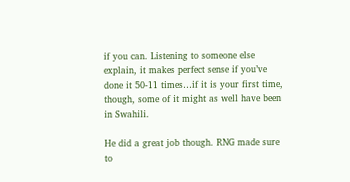if you can. Listening to someone else explain, it makes perfect sense if you’ve done it 50-11 times…if it is your first time, though, some of it might as well have been in Swahili.

He did a great job though. RNG made sure to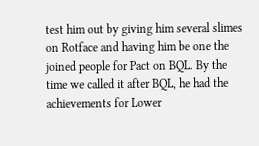test him out by giving him several slimes on Rotface and having him be one the joined people for Pact on BQL. By the time we called it after BQL, he had the achievements for Lower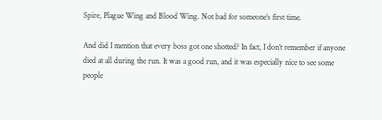Spire, Plague Wing and Blood Wing. Not bad for someone’s first time.

And did I mention that every boss got one shotted? In fact, I don’t remember if anyone died at all during the run. It was a good run, and it was especially nice to see some people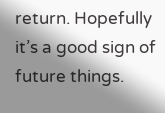return. Hopefully it’s a good sign of future things.